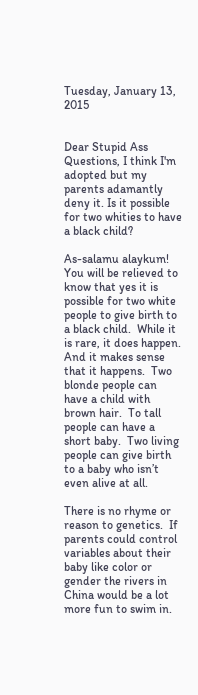Tuesday, January 13, 2015


Dear Stupid Ass Questions, I think I'm adopted but my parents adamantly deny it. Is it possible for two whities to have a black child?

As-salamu alaykum!
You will be relieved to know that yes it is possible for two white people to give birth to a black child.  While it is rare, it does happen.  And it makes sense that it happens.  Two blonde people can have a child with brown hair.  To tall people can have a short baby.  Two living people can give birth to a baby who isn’t even alive at all.

There is no rhyme or reason to genetics.  If parents could control variables about their baby like color or gender the rivers in China would be a lot more fun to swim in.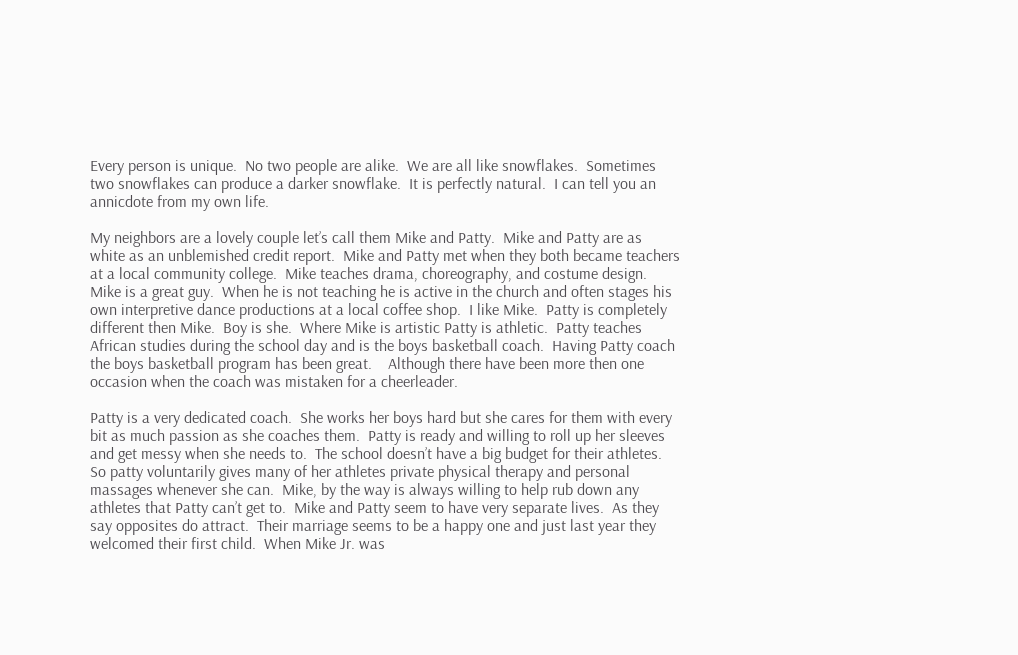Every person is unique.  No two people are alike.  We are all like snowflakes.  Sometimes two snowflakes can produce a darker snowflake.  It is perfectly natural.  I can tell you an annicdote from my own life.

My neighbors are a lovely couple let’s call them Mike and Patty.  Mike and Patty are as white as an unblemished credit report.  Mike and Patty met when they both became teachers at a local community college.  Mike teaches drama, choreography, and costume design.  Mike is a great guy.  When he is not teaching he is active in the church and often stages his own interpretive dance productions at a local coffee shop.  I like Mike.  Patty is completely different then Mike.  Boy is she.  Where Mike is artistic Patty is athletic.  Patty teaches African studies during the school day and is the boys basketball coach.  Having Patty coach the boys basketball program has been great.    Although there have been more then one occasion when the coach was mistaken for a cheerleader.

Patty is a very dedicated coach.  She works her boys hard but she cares for them with every bit as much passion as she coaches them.  Patty is ready and willing to roll up her sleeves and get messy when she needs to.  The school doesn’t have a big budget for their athletes.  So patty voluntarily gives many of her athletes private physical therapy and personal massages whenever she can.  Mike, by the way is always willing to help rub down any athletes that Patty can’t get to.  Mike and Patty seem to have very separate lives.  As they say opposites do attract.  Their marriage seems to be a happy one and just last year they welcomed their first child.  When Mike Jr. was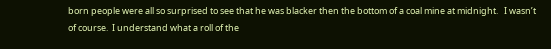born people were all so surprised to see that he was blacker then the bottom of a coal mine at midnight.   I wasn’t of course.  I understand what a roll of the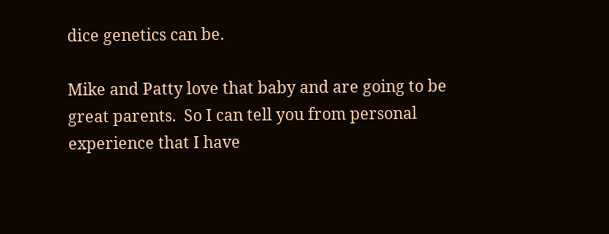dice genetics can be.

Mike and Patty love that baby and are going to be great parents.  So I can tell you from personal experience that I have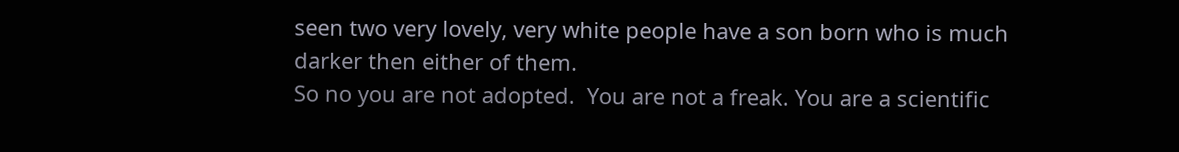seen two very lovely, very white people have a son born who is much darker then either of them.
So no you are not adopted.  You are not a freak. You are a scientific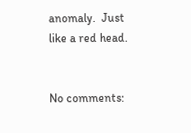anomaly.  Just like a red head.


No comments: